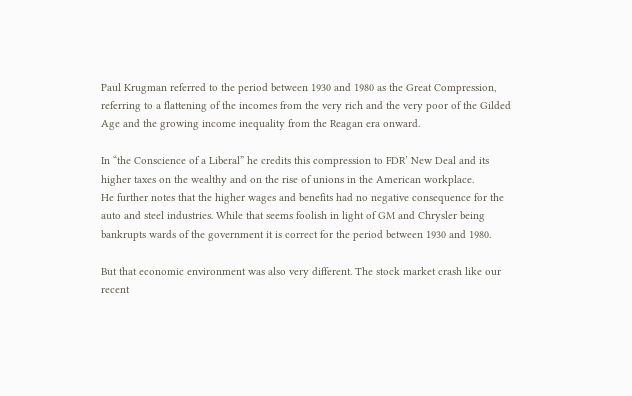Paul Krugman referred to the period between 1930 and 1980 as the Great Compression, referring to a flattening of the incomes from the very rich and the very poor of the Gilded Age and the growing income inequality from the Reagan era onward.

In “the Conscience of a Liberal” he credits this compression to FDR’ New Deal and its higher taxes on the wealthy and on the rise of unions in the American workplace.
He further notes that the higher wages and benefits had no negative consequence for the auto and steel industries. While that seems foolish in light of GM and Chrysler being bankrupts wards of the government it is correct for the period between 1930 and 1980.

But that economic environment was also very different. The stock market crash like our recent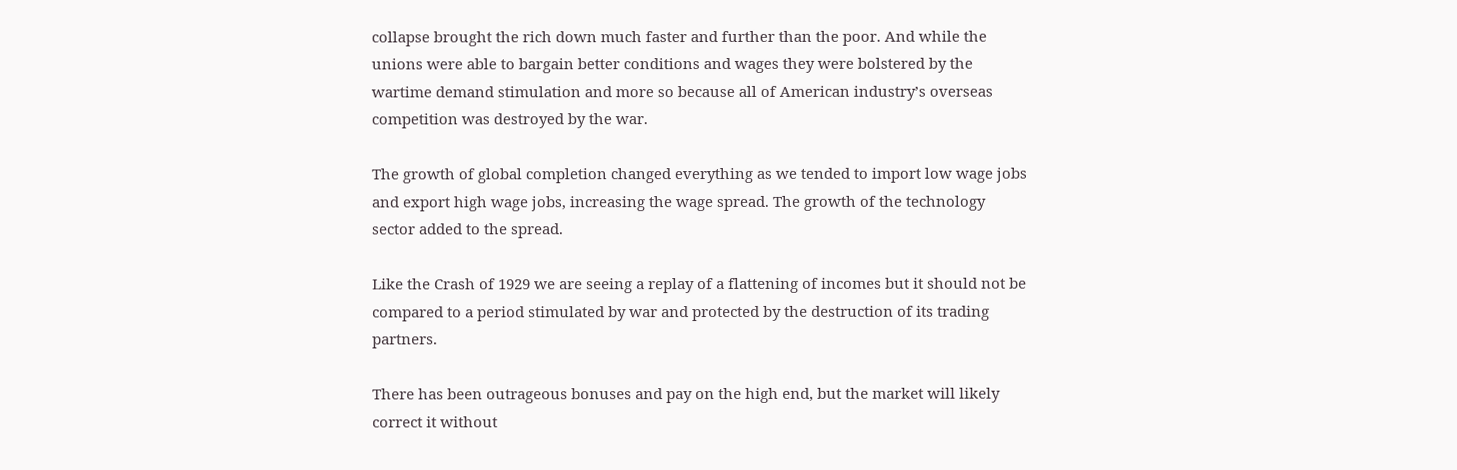collapse brought the rich down much faster and further than the poor. And while the unions were able to bargain better conditions and wages they were bolstered by the wartime demand stimulation and more so because all of American industry’s overseas competition was destroyed by the war.

The growth of global completion changed everything as we tended to import low wage jobs and export high wage jobs, increasing the wage spread. The growth of the technology sector added to the spread.

Like the Crash of 1929 we are seeing a replay of a flattening of incomes but it should not be compared to a period stimulated by war and protected by the destruction of its trading partners.

There has been outrageous bonuses and pay on the high end, but the market will likely correct it without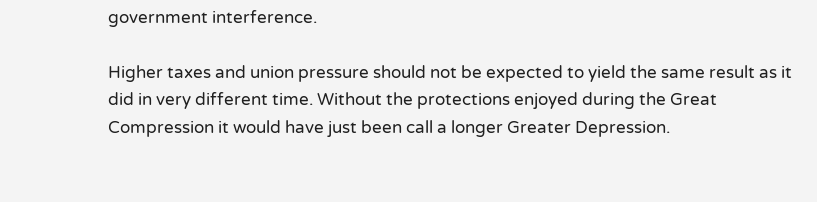government interference.

Higher taxes and union pressure should not be expected to yield the same result as it did in very different time. Without the protections enjoyed during the Great Compression it would have just been call a longer Greater Depression.